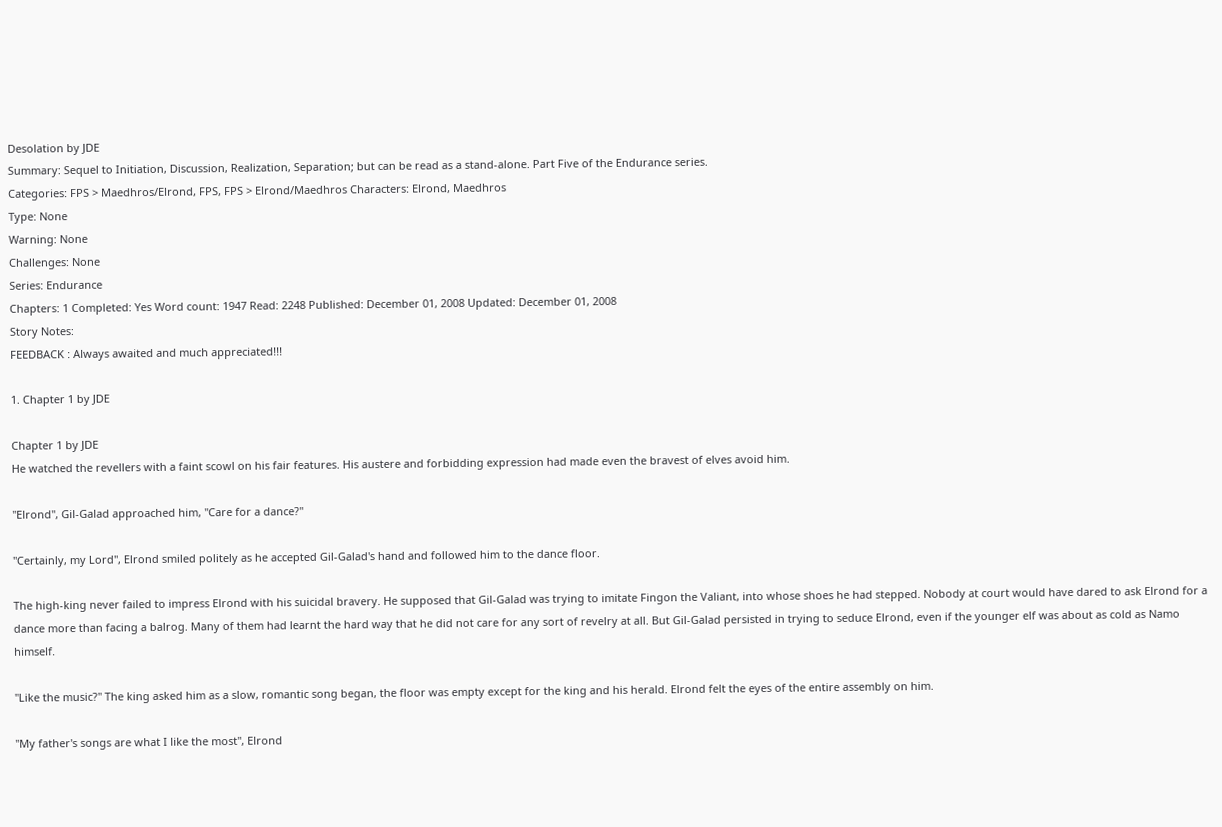Desolation by JDE
Summary: Sequel to Initiation, Discussion, Realization, Separation; but can be read as a stand-alone. Part Five of the Endurance series.
Categories: FPS > Maedhros/Elrond, FPS, FPS > Elrond/Maedhros Characters: Elrond, Maedhros
Type: None
Warning: None
Challenges: None
Series: Endurance
Chapters: 1 Completed: Yes Word count: 1947 Read: 2248 Published: December 01, 2008 Updated: December 01, 2008
Story Notes:
FEEDBACK : Always awaited and much appreciated!!!

1. Chapter 1 by JDE

Chapter 1 by JDE
He watched the revellers with a faint scowl on his fair features. His austere and forbidding expression had made even the bravest of elves avoid him.

"Elrond", Gil-Galad approached him, "Care for a dance?"

"Certainly, my Lord", Elrond smiled politely as he accepted Gil-Galad's hand and followed him to the dance floor.

The high-king never failed to impress Elrond with his suicidal bravery. He supposed that Gil-Galad was trying to imitate Fingon the Valiant, into whose shoes he had stepped. Nobody at court would have dared to ask Elrond for a dance more than facing a balrog. Many of them had learnt the hard way that he did not care for any sort of revelry at all. But Gil-Galad persisted in trying to seduce Elrond, even if the younger elf was about as cold as Namo himself.

"Like the music?" The king asked him as a slow, romantic song began, the floor was empty except for the king and his herald. Elrond felt the eyes of the entire assembly on him.

"My father's songs are what I like the most", Elrond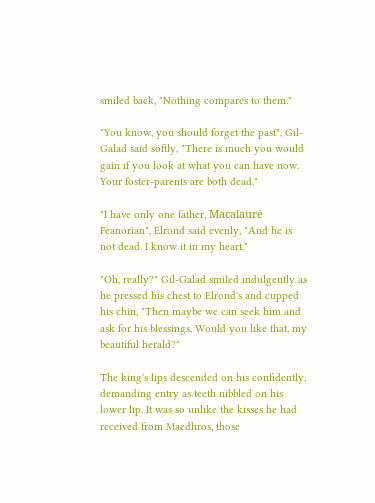smiled back, "Nothing compares to them."

"You know, you should forget the past", Gil-Galad said softly, "There is much you would gain if you look at what you can have now. Your foster-parents are both dead."

"I have only one father, Macalaurė Feanorian", Elrond said evenly, "And he is not dead. I know it in my heart."

"Oh, really?" Gil-Galad smiled indulgently as he pressed his chest to Elrond's and cupped his chin, "Then maybe we can seek him and ask for his blessings. Would you like that, my beautiful herald?"

The king's lips descended on his confidently, demanding entry as teeth nibbled on his lower lip. It was so unlike the kisses he had received from Maedhros, those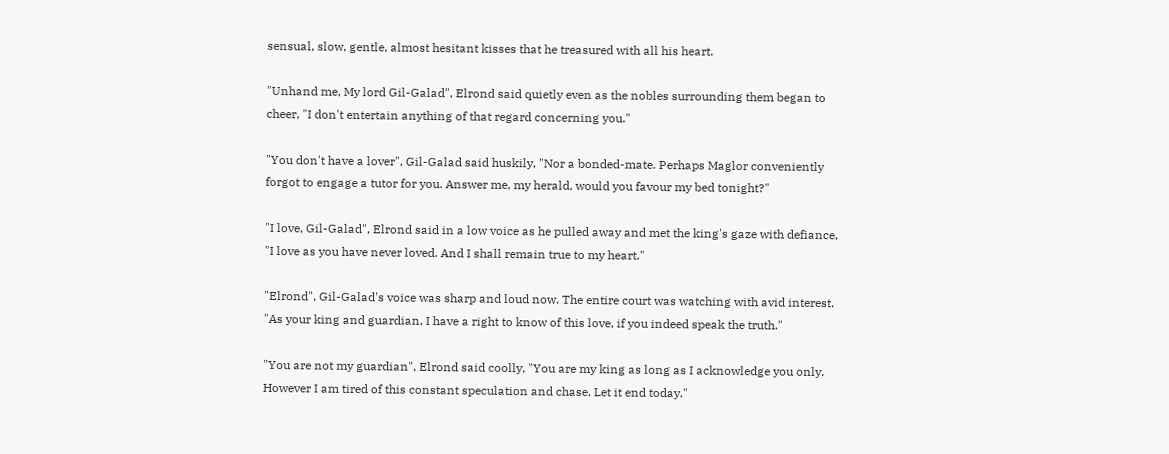sensual, slow, gentle, almost hesitant kisses that he treasured with all his heart.

"Unhand me, My lord Gil-Galad", Elrond said quietly even as the nobles surrounding them began to cheer, "I don't entertain anything of that regard concerning you."

"You don't have a lover", Gil-Galad said huskily, "Nor a bonded-mate. Perhaps Maglor conveniently forgot to engage a tutor for you. Answer me, my herald, would you favour my bed tonight?"

"I love, Gil-Galad", Elrond said in a low voice as he pulled away and met the king's gaze with defiance, "I love as you have never loved. And I shall remain true to my heart."

"Elrond", Gil-Galad's voice was sharp and loud now. The entire court was watching with avid interest. "As your king and guardian, I have a right to know of this love, if you indeed speak the truth."

"You are not my guardian", Elrond said coolly, "You are my king as long as I acknowledge you only. However I am tired of this constant speculation and chase. Let it end today."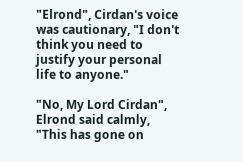"Elrond", Cirdan's voice was cautionary, "I don't think you need to justify your personal life to anyone."

"No, My Lord Cirdan", Elrond said calmly, "This has gone on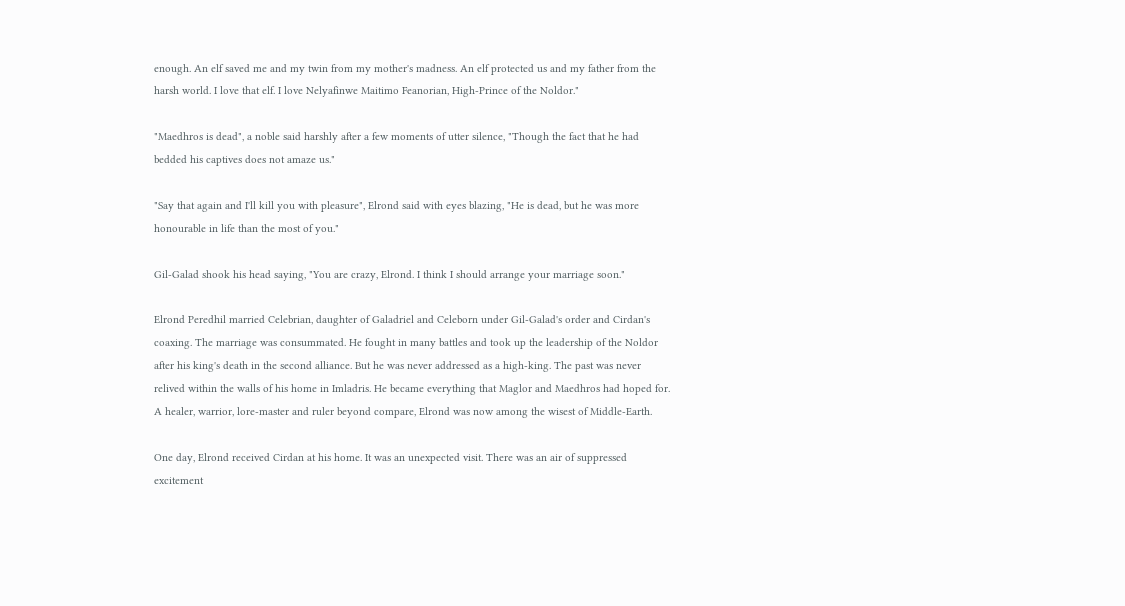enough. An elf saved me and my twin from my mother's madness. An elf protected us and my father from the harsh world. I love that elf. I love Nelyafinwe Maitimo Feanorian, High-Prince of the Noldor."

"Maedhros is dead", a noble said harshly after a few moments of utter silence, "Though the fact that he had bedded his captives does not amaze us."

"Say that again and I'll kill you with pleasure", Elrond said with eyes blazing, "He is dead, but he was more honourable in life than the most of you."

Gil-Galad shook his head saying, "You are crazy, Elrond. I think I should arrange your marriage soon."

Elrond Peredhil married Celebrian, daughter of Galadriel and Celeborn under Gil-Galad's order and Cirdan's coaxing. The marriage was consummated. He fought in many battles and took up the leadership of the Noldor after his king's death in the second alliance. But he was never addressed as a high-king. The past was never relived within the walls of his home in Imladris. He became everything that Maglor and Maedhros had hoped for. A healer, warrior, lore-master and ruler beyond compare, Elrond was now among the wisest of Middle-Earth.

One day, Elrond received Cirdan at his home. It was an unexpected visit. There was an air of suppressed excitement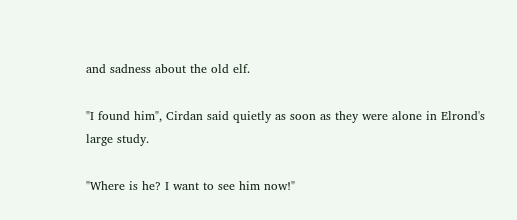and sadness about the old elf.

"I found him", Cirdan said quietly as soon as they were alone in Elrond's large study.

"Where is he? I want to see him now!"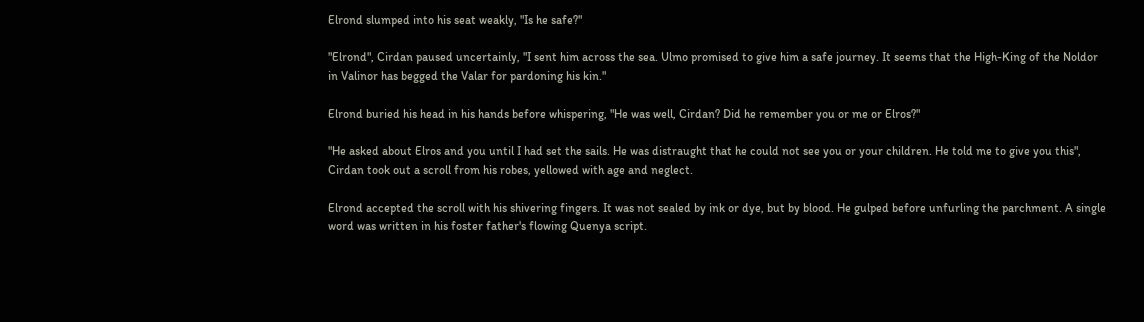Elrond slumped into his seat weakly, "Is he safe?"

"Elrond", Cirdan paused uncertainly, "I sent him across the sea. Ulmo promised to give him a safe journey. It seems that the High-King of the Noldor in Valinor has begged the Valar for pardoning his kin."

Elrond buried his head in his hands before whispering, "He was well, Cirdan? Did he remember you or me or Elros?"

"He asked about Elros and you until I had set the sails. He was distraught that he could not see you or your children. He told me to give you this", Cirdan took out a scroll from his robes, yellowed with age and neglect.

Elrond accepted the scroll with his shivering fingers. It was not sealed by ink or dye, but by blood. He gulped before unfurling the parchment. A single word was written in his foster father's flowing Quenya script.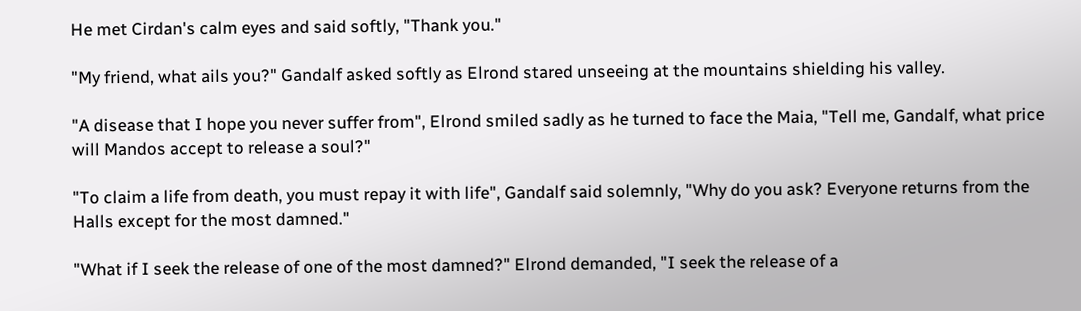He met Cirdan's calm eyes and said softly, "Thank you."

"My friend, what ails you?" Gandalf asked softly as Elrond stared unseeing at the mountains shielding his valley.

"A disease that I hope you never suffer from", Elrond smiled sadly as he turned to face the Maia, "Tell me, Gandalf, what price will Mandos accept to release a soul?"

"To claim a life from death, you must repay it with life", Gandalf said solemnly, "Why do you ask? Everyone returns from the Halls except for the most damned."

"What if I seek the release of one of the most damned?" Elrond demanded, "I seek the release of a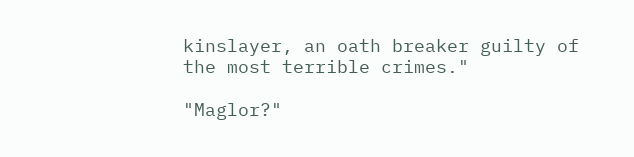kinslayer, an oath breaker guilty of the most terrible crimes."

"Maglor?"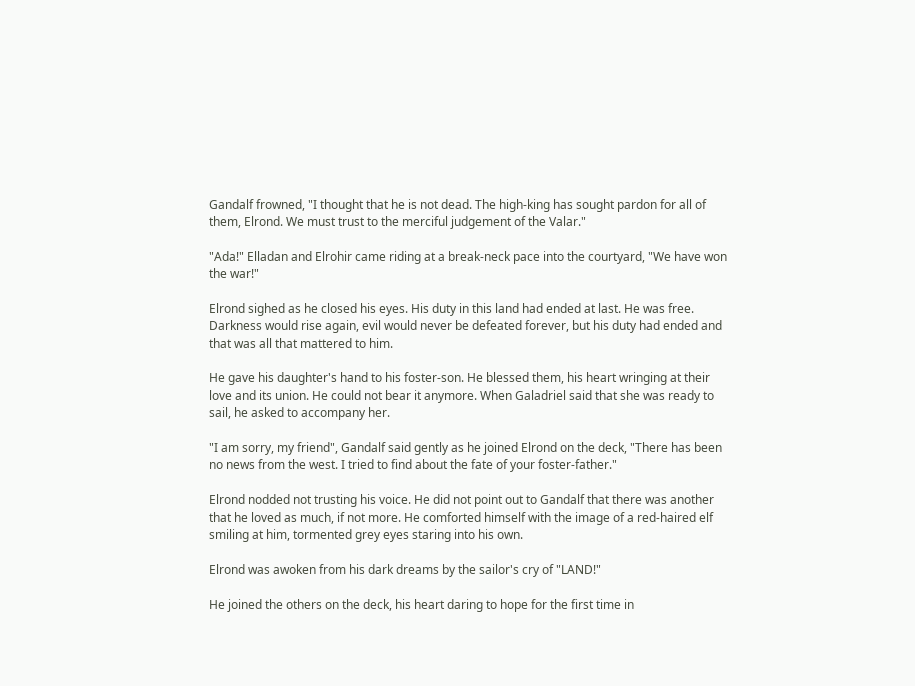Gandalf frowned, "I thought that he is not dead. The high-king has sought pardon for all of them, Elrond. We must trust to the merciful judgement of the Valar."

"Ada!" Elladan and Elrohir came riding at a break-neck pace into the courtyard, "We have won the war!"

Elrond sighed as he closed his eyes. His duty in this land had ended at last. He was free. Darkness would rise again, evil would never be defeated forever, but his duty had ended and that was all that mattered to him.

He gave his daughter's hand to his foster-son. He blessed them, his heart wringing at their love and its union. He could not bear it anymore. When Galadriel said that she was ready to sail, he asked to accompany her.

"I am sorry, my friend", Gandalf said gently as he joined Elrond on the deck, "There has been no news from the west. I tried to find about the fate of your foster-father."

Elrond nodded not trusting his voice. He did not point out to Gandalf that there was another that he loved as much, if not more. He comforted himself with the image of a red-haired elf smiling at him, tormented grey eyes staring into his own.

Elrond was awoken from his dark dreams by the sailor's cry of "LAND!"

He joined the others on the deck, his heart daring to hope for the first time in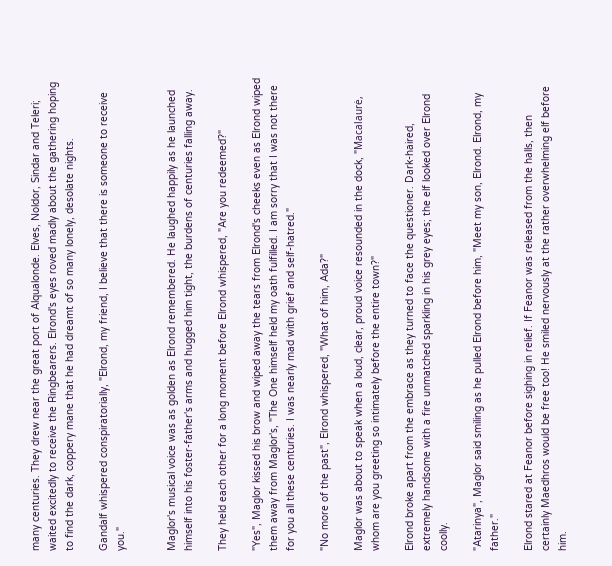many centuries. They drew near the great port of Alqualonde. Elves, Noldor, Sindar and Teleri; waited excitedly to receive the Ringbearers. Elrond's eyes roved madly about the gathering hoping to find the dark, coppery mane that he had dreamt of so many lonely, desolate nights.

Gandalf whispered conspiratorially, "Elrond, my friend, I believe that there is someone to receive you."


Maglor's musical voice was as golden as Elrond remembered. He laughed happily as he launched himself into his foster-father's arms and hugged him tight, the burdens of centuries falling away.

They held each other for a long moment before Elrond whispered, "Are you redeemed?"

"Yes", Maglor kissed his brow and wiped away the tears from Elrond's cheeks even as Elrond wiped them away from Maglor's, "The One himself held my oath fulfilled. I am sorry that I was not there for you all these centuries. I was nearly mad with grief and self-hatred."

"No more of the past", Elrond whispered, "What of him, Ada?"

Maglor was about to speak when a loud, clear, proud voice resounded in the dock, "Macalaurė, whom are you greeting so intimately before the entire town?"

Elrond broke apart from the embrace as they turned to face the questioner. Dark-haired, extremely handsome with a fire unmatched sparkling in his grey eyes; the elf looked over Elrond coolly.

"Atarinya", Maglor said smiling as he pulled Elrond before him, "Meet my son, Elrond. Elrond, my father."

Elrond stared at Feanor before sighing in relief. If Feanor was released from the halls, then certainly Maedhros would be free too! He smiled nervously at the rather overwhelming elf before him.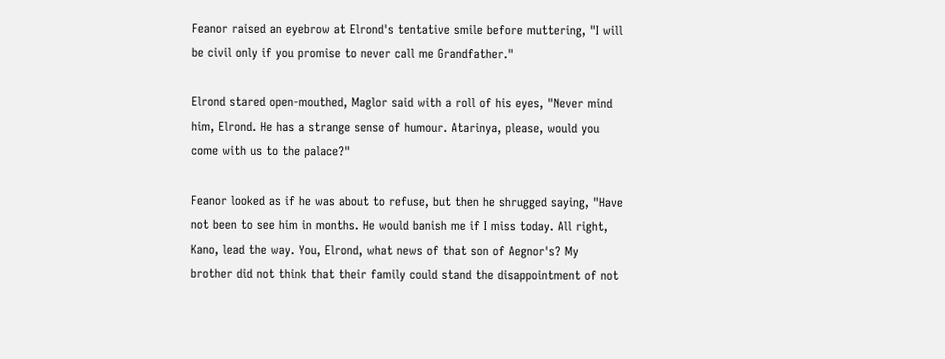Feanor raised an eyebrow at Elrond's tentative smile before muttering, "I will be civil only if you promise to never call me Grandfather."

Elrond stared open-mouthed, Maglor said with a roll of his eyes, "Never mind him, Elrond. He has a strange sense of humour. Atarinya, please, would you come with us to the palace?"

Feanor looked as if he was about to refuse, but then he shrugged saying, "Have not been to see him in months. He would banish me if I miss today. All right, Kano, lead the way. You, Elrond, what news of that son of Aegnor's? My brother did not think that their family could stand the disappointment of not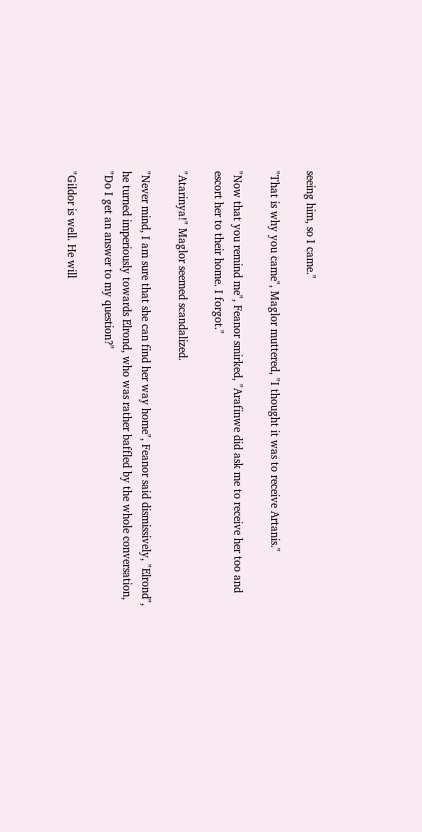seeing him, so I came."

"That is why you came", Maglor muttered, "I thought it was to receive Artanis."

"Now that you remind me", Feanor smirked, "Arafinwe did ask me to receive her too and escort her to their home. I forgot."

"Atarinya!" Maglor seemed scandalized.

"Never mind, I am sure that she can find her way home", Feanor said dismissively, "Elrond", he turned imperiously towards Elrond, who was rather baffled by the whole conversation, "Do I get an answer to my question?"

"Gildor is well. He will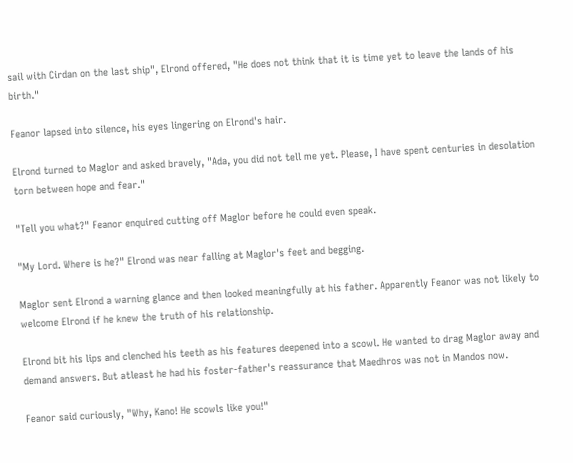sail with Cirdan on the last ship", Elrond offered, "He does not think that it is time yet to leave the lands of his birth."

Feanor lapsed into silence, his eyes lingering on Elrond's hair.

Elrond turned to Maglor and asked bravely, "Ada, you did not tell me yet. Please, I have spent centuries in desolation torn between hope and fear."

"Tell you what?" Feanor enquired cutting off Maglor before he could even speak.

"My Lord. Where is he?" Elrond was near falling at Maglor's feet and begging.

Maglor sent Elrond a warning glance and then looked meaningfully at his father. Apparently Feanor was not likely to welcome Elrond if he knew the truth of his relationship.

Elrond bit his lips and clenched his teeth as his features deepened into a scowl. He wanted to drag Maglor away and demand answers. But atleast he had his foster-father's reassurance that Maedhros was not in Mandos now.

Feanor said curiously, "Why, Kano! He scowls like you!"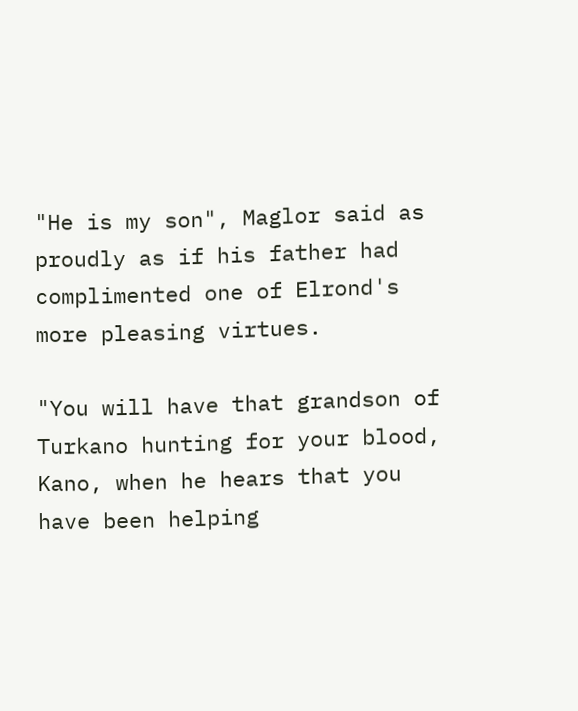"He is my son", Maglor said as proudly as if his father had complimented one of Elrond's more pleasing virtues.

"You will have that grandson of Turkano hunting for your blood, Kano, when he hears that you have been helping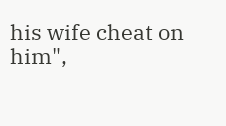his wife cheat on him",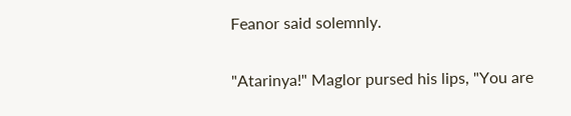Feanor said solemnly.

"Atarinya!" Maglor pursed his lips, "You are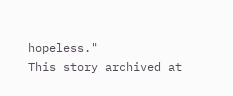hopeless."
This story archived at